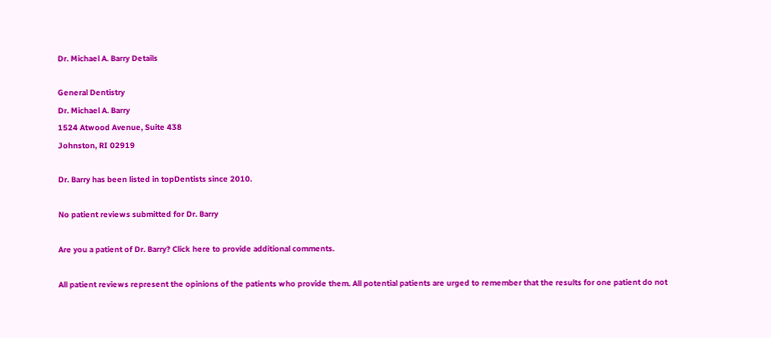Dr. Michael A. Barry Details

General Dentistry
Dr. Michael A. Barry
1524 Atwood Avenue, Suite 438
Johnston, RI 02919

Dr. Barry has been listed in topDentists since 2010.

No patient reviews submitted for Dr. Barry

Are you a patient of Dr. Barry? Click here to provide additional comments.

All patient reviews represent the opinions of the patients who provide them. All potential patients are urged to remember that the results for one patient do not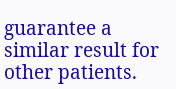guarantee a similar result for other patients.